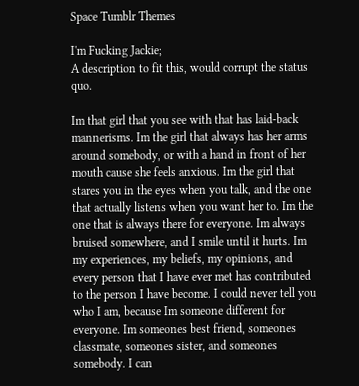Space Tumblr Themes

I'm Fucking Jackie;
A description to fit this, would corrupt the status quo.

Im that girl that you see with that has laid-back mannerisms. Im the girl that always has her arms around somebody, or with a hand in front of her mouth cause she feels anxious. Im the girl that stares you in the eyes when you talk, and the one that actually listens when you want her to. Im the one that is always there for everyone. Im always bruised somewhere, and I smile until it hurts. Im my experiences, my beliefs, my opinions, and every person that I have ever met has contributed to the person I have become. I could never tell you who I am, because Im someone different for everyone. Im someones best friend, someones classmate, someones sister, and someones somebody. I can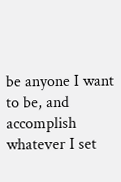be anyone I want to be, and accomplish whatever I set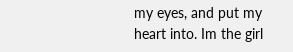my eyes, and put my heart into. Im the girl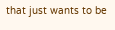that just wants to be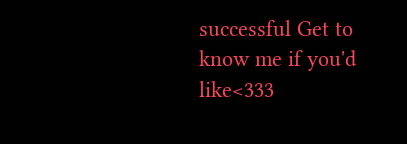successful Get to know me if you'd like<333